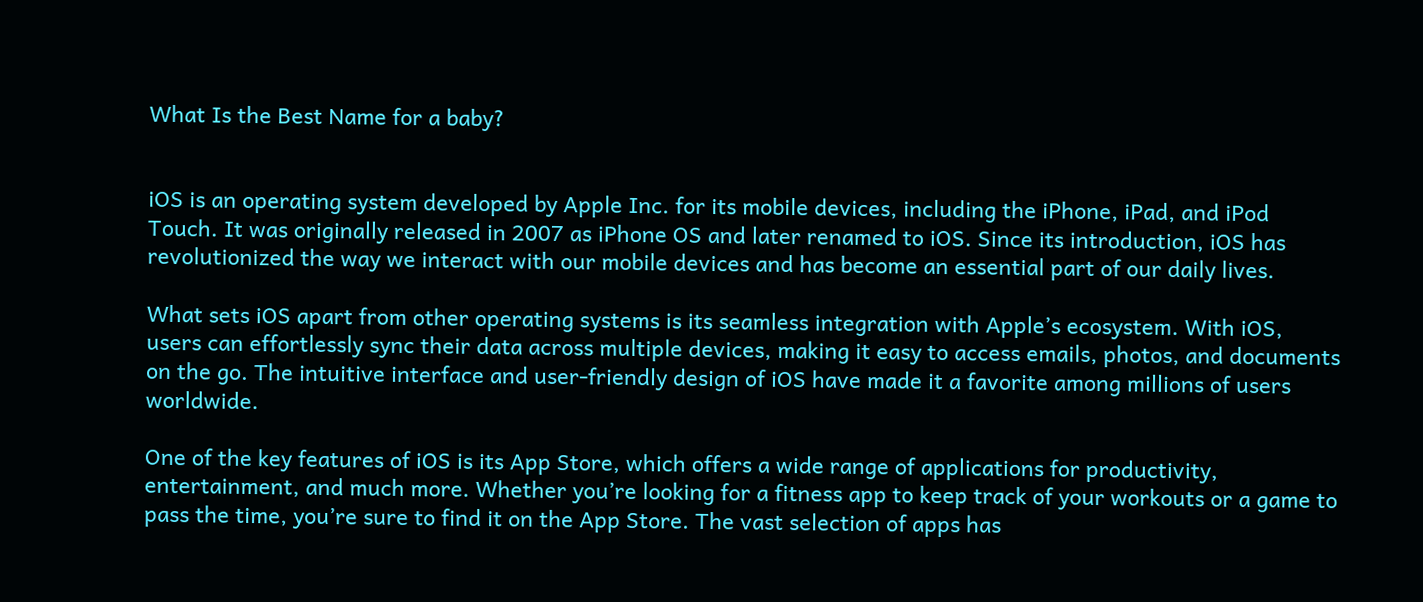What Is the Best Name for a baby?


iOS is an operating system developed by Apple Inc. for its mobile devices, including the iPhone, iPad, and iPod Touch. It was originally released in 2007 as iPhone OS and later renamed to iOS. Since its introduction, iOS has revolutionized the way we interact with our mobile devices and has become an essential part of our daily lives.

What sets iOS apart from other operating systems is its seamless integration with Apple’s ecosystem. With iOS, users can effortlessly sync their data across multiple devices, making it easy to access emails, photos, and documents on the go. The intuitive interface and user-friendly design of iOS have made it a favorite among millions of users worldwide.

One of the key features of iOS is its App Store, which offers a wide range of applications for productivity, entertainment, and much more. Whether you’re looking for a fitness app to keep track of your workouts or a game to pass the time, you’re sure to find it on the App Store. The vast selection of apps has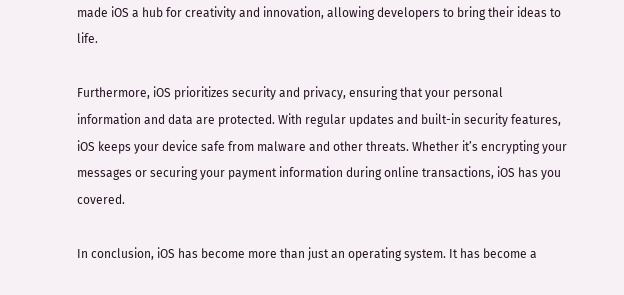made iOS a hub for creativity and innovation, allowing developers to bring their ideas to life.

Furthermore, iOS prioritizes security and privacy, ensuring that your personal information and data are protected. With regular updates and built-in security features, iOS keeps your device safe from malware and other threats. Whether it’s encrypting your messages or securing your payment information during online transactions, iOS has you covered.

In conclusion, iOS has become more than just an operating system. It has become a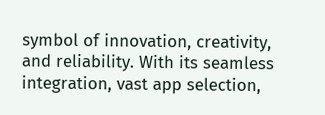symbol of innovation, creativity, and reliability. With its seamless integration, vast app selection,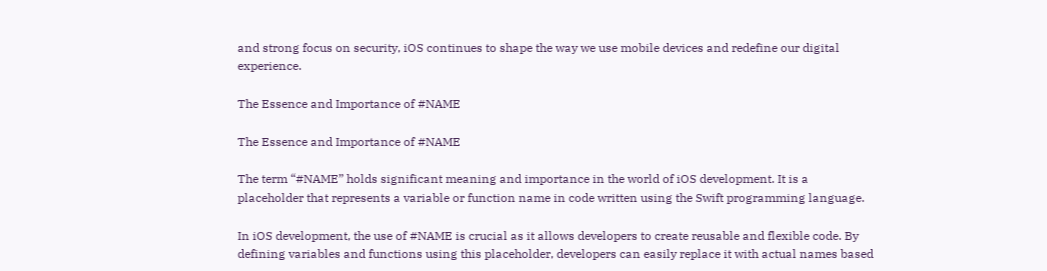and strong focus on security, iOS continues to shape the way we use mobile devices and redefine our digital experience.

The Essence and Importance of #NAME

The Essence and Importance of #NAME

The term “#NAME” holds significant meaning and importance in the world of iOS development. It is a placeholder that represents a variable or function name in code written using the Swift programming language.

In iOS development, the use of #NAME is crucial as it allows developers to create reusable and flexible code. By defining variables and functions using this placeholder, developers can easily replace it with actual names based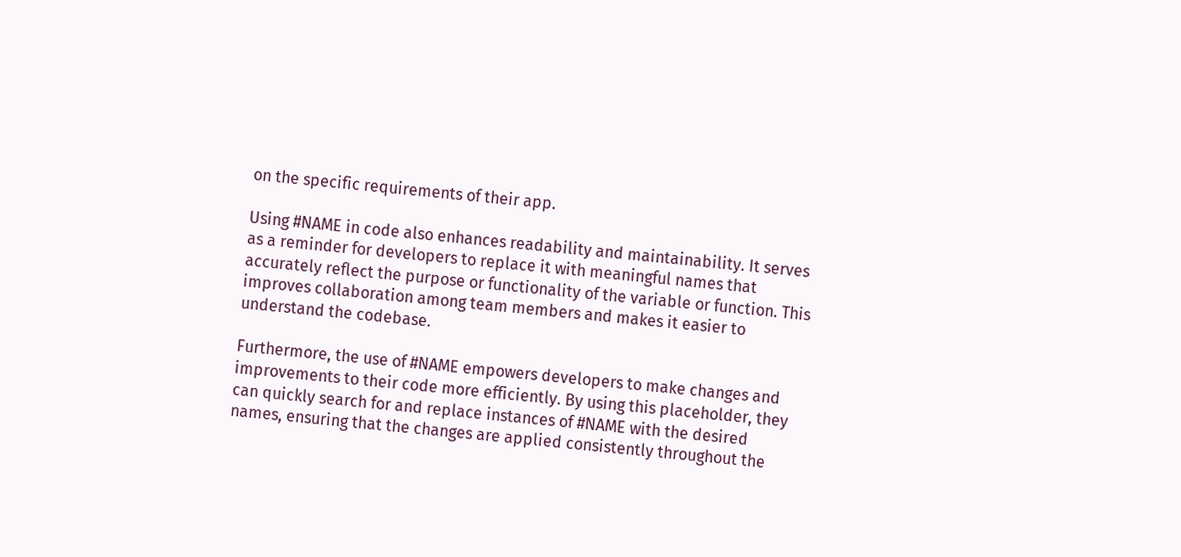on the specific requirements of their app.

Using #NAME in code also enhances readability and maintainability. It serves as a reminder for developers to replace it with meaningful names that accurately reflect the purpose or functionality of the variable or function. This improves collaboration among team members and makes it easier to understand the codebase.

Furthermore, the use of #NAME empowers developers to make changes and improvements to their code more efficiently. By using this placeholder, they can quickly search for and replace instances of #NAME with the desired names, ensuring that the changes are applied consistently throughout the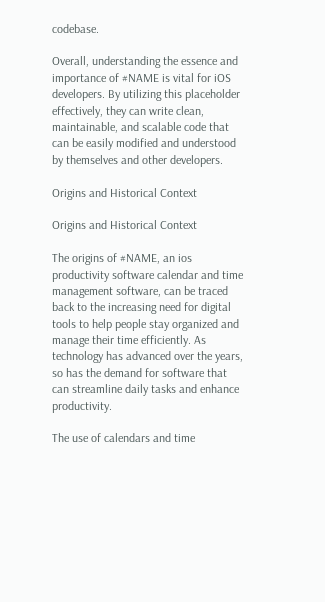codebase.

Overall, understanding the essence and importance of #NAME is vital for iOS developers. By utilizing this placeholder effectively, they can write clean, maintainable, and scalable code that can be easily modified and understood by themselves and other developers.

Origins and Historical Context

Origins and Historical Context

The origins of #NAME, an ios productivity software calendar and time management software, can be traced back to the increasing need for digital tools to help people stay organized and manage their time efficiently. As technology has advanced over the years, so has the demand for software that can streamline daily tasks and enhance productivity.

The use of calendars and time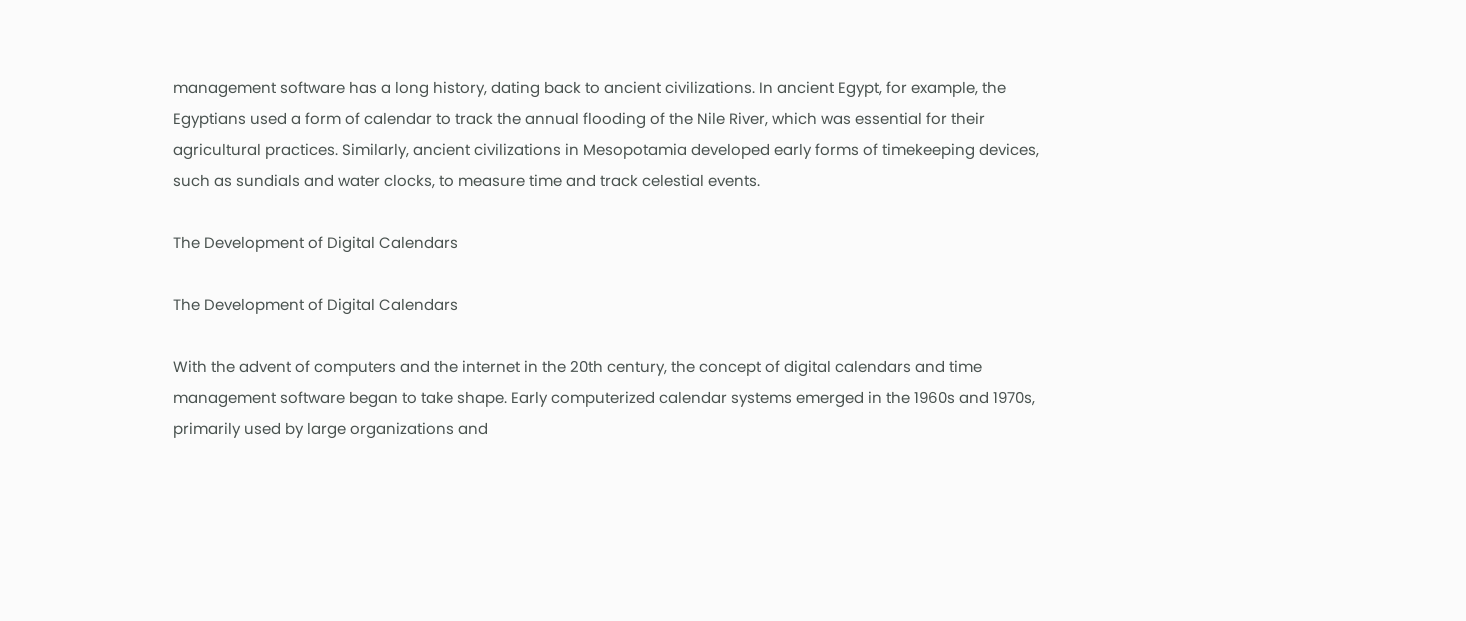management software has a long history, dating back to ancient civilizations. In ancient Egypt, for example, the Egyptians used a form of calendar to track the annual flooding of the Nile River, which was essential for their agricultural practices. Similarly, ancient civilizations in Mesopotamia developed early forms of timekeeping devices, such as sundials and water clocks, to measure time and track celestial events.

The Development of Digital Calendars

The Development of Digital Calendars

With the advent of computers and the internet in the 20th century, the concept of digital calendars and time management software began to take shape. Early computerized calendar systems emerged in the 1960s and 1970s, primarily used by large organizations and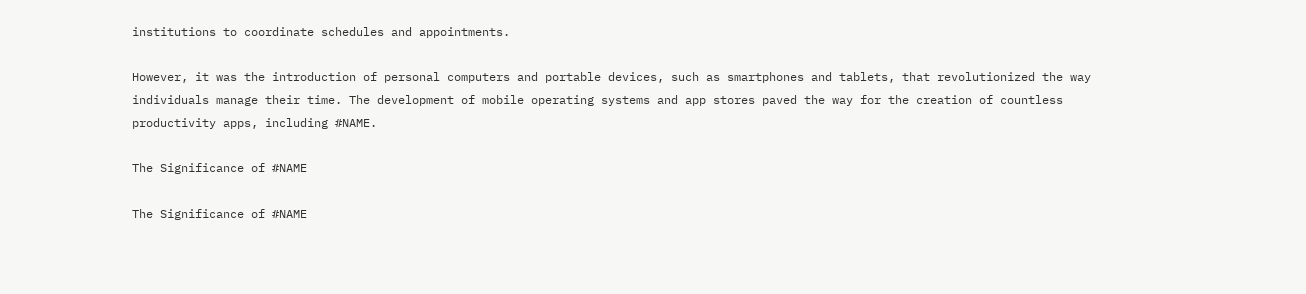institutions to coordinate schedules and appointments.

However, it was the introduction of personal computers and portable devices, such as smartphones and tablets, that revolutionized the way individuals manage their time. The development of mobile operating systems and app stores paved the way for the creation of countless productivity apps, including #NAME.

The Significance of #NAME

The Significance of #NAME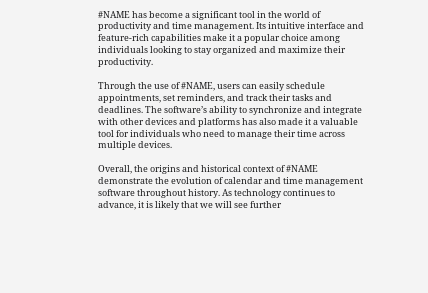#NAME has become a significant tool in the world of productivity and time management. Its intuitive interface and feature-rich capabilities make it a popular choice among individuals looking to stay organized and maximize their productivity.

Through the use of #NAME, users can easily schedule appointments, set reminders, and track their tasks and deadlines. The software’s ability to synchronize and integrate with other devices and platforms has also made it a valuable tool for individuals who need to manage their time across multiple devices.

Overall, the origins and historical context of #NAME demonstrate the evolution of calendar and time management software throughout history. As technology continues to advance, it is likely that we will see further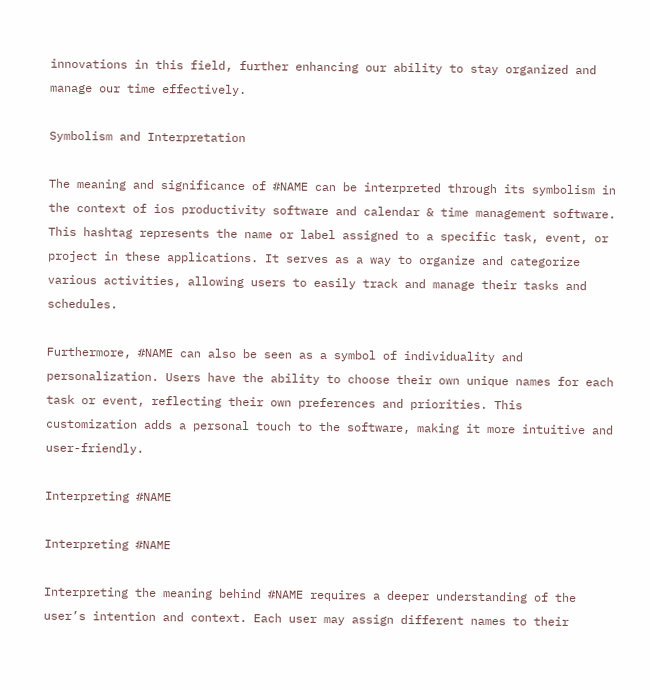innovations in this field, further enhancing our ability to stay organized and manage our time effectively.

Symbolism and Interpretation

The meaning and significance of #NAME can be interpreted through its symbolism in the context of ios productivity software and calendar & time management software. This hashtag represents the name or label assigned to a specific task, event, or project in these applications. It serves as a way to organize and categorize various activities, allowing users to easily track and manage their tasks and schedules.

Furthermore, #NAME can also be seen as a symbol of individuality and personalization. Users have the ability to choose their own unique names for each task or event, reflecting their own preferences and priorities. This customization adds a personal touch to the software, making it more intuitive and user-friendly.

Interpreting #NAME

Interpreting #NAME

Interpreting the meaning behind #NAME requires a deeper understanding of the user’s intention and context. Each user may assign different names to their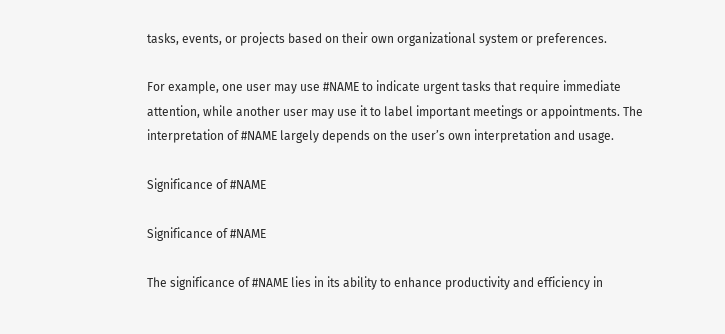tasks, events, or projects based on their own organizational system or preferences.

For example, one user may use #NAME to indicate urgent tasks that require immediate attention, while another user may use it to label important meetings or appointments. The interpretation of #NAME largely depends on the user’s own interpretation and usage.

Significance of #NAME

Significance of #NAME

The significance of #NAME lies in its ability to enhance productivity and efficiency in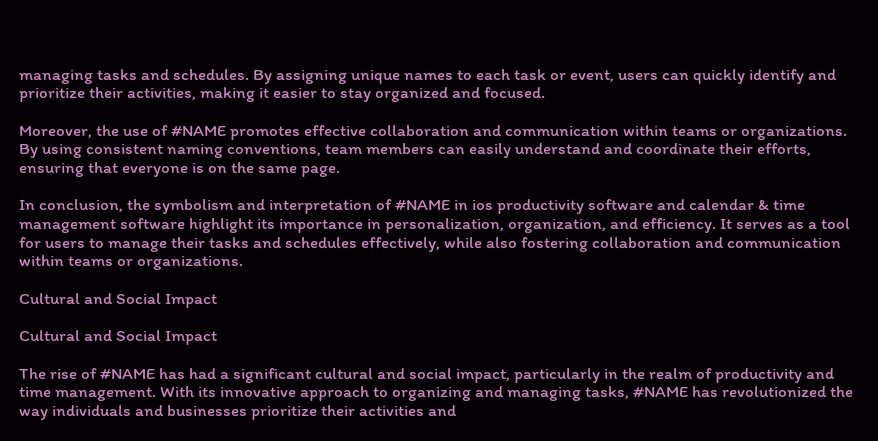managing tasks and schedules. By assigning unique names to each task or event, users can quickly identify and prioritize their activities, making it easier to stay organized and focused.

Moreover, the use of #NAME promotes effective collaboration and communication within teams or organizations. By using consistent naming conventions, team members can easily understand and coordinate their efforts, ensuring that everyone is on the same page.

In conclusion, the symbolism and interpretation of #NAME in ios productivity software and calendar & time management software highlight its importance in personalization, organization, and efficiency. It serves as a tool for users to manage their tasks and schedules effectively, while also fostering collaboration and communication within teams or organizations.

Cultural and Social Impact

Cultural and Social Impact

The rise of #NAME has had a significant cultural and social impact, particularly in the realm of productivity and time management. With its innovative approach to organizing and managing tasks, #NAME has revolutionized the way individuals and businesses prioritize their activities and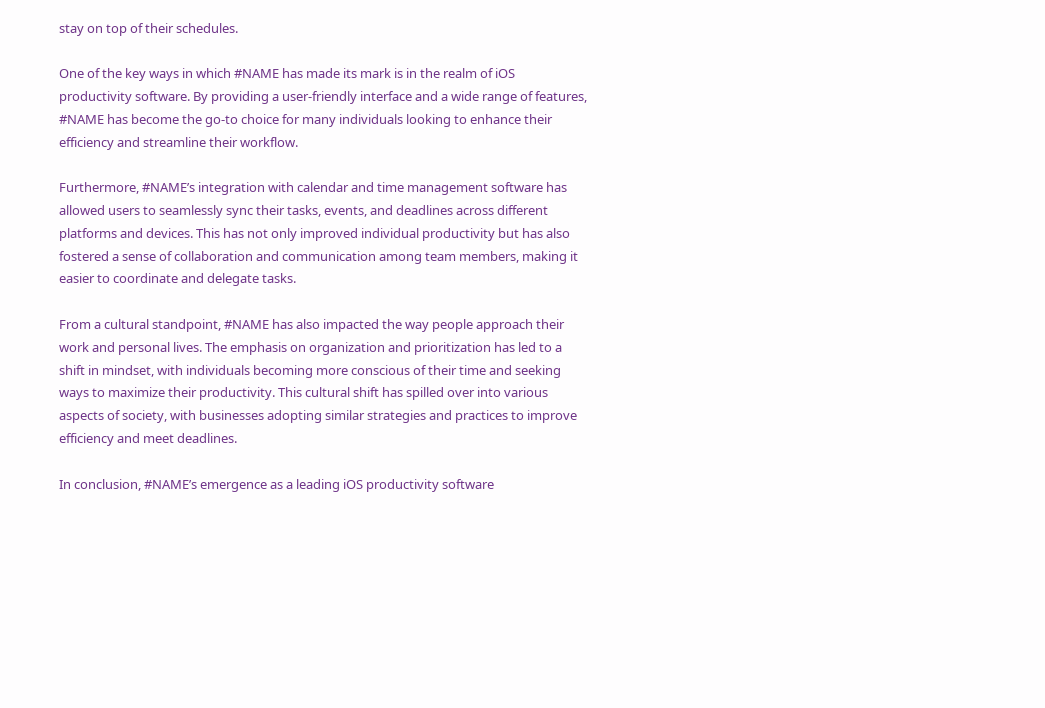stay on top of their schedules.

One of the key ways in which #NAME has made its mark is in the realm of iOS productivity software. By providing a user-friendly interface and a wide range of features, #NAME has become the go-to choice for many individuals looking to enhance their efficiency and streamline their workflow.

Furthermore, #NAME’s integration with calendar and time management software has allowed users to seamlessly sync their tasks, events, and deadlines across different platforms and devices. This has not only improved individual productivity but has also fostered a sense of collaboration and communication among team members, making it easier to coordinate and delegate tasks.

From a cultural standpoint, #NAME has also impacted the way people approach their work and personal lives. The emphasis on organization and prioritization has led to a shift in mindset, with individuals becoming more conscious of their time and seeking ways to maximize their productivity. This cultural shift has spilled over into various aspects of society, with businesses adopting similar strategies and practices to improve efficiency and meet deadlines.

In conclusion, #NAME’s emergence as a leading iOS productivity software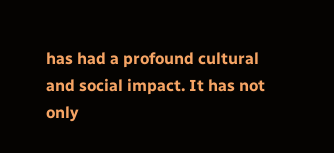has had a profound cultural and social impact. It has not only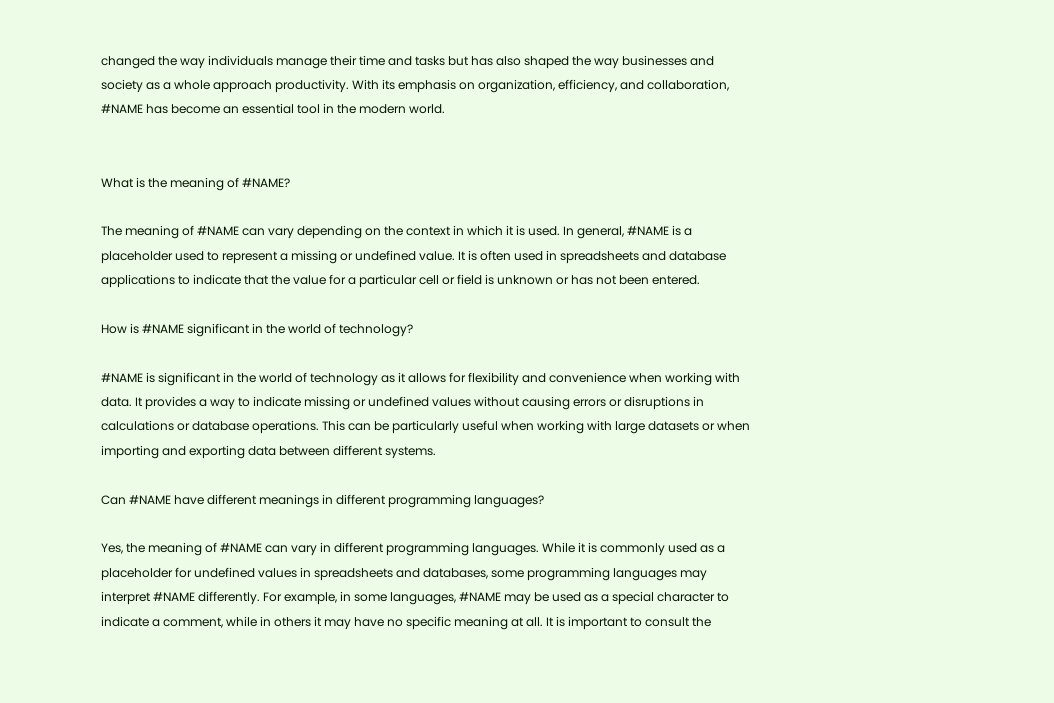changed the way individuals manage their time and tasks but has also shaped the way businesses and society as a whole approach productivity. With its emphasis on organization, efficiency, and collaboration, #NAME has become an essential tool in the modern world.


What is the meaning of #NAME?

The meaning of #NAME can vary depending on the context in which it is used. In general, #NAME is a placeholder used to represent a missing or undefined value. It is often used in spreadsheets and database applications to indicate that the value for a particular cell or field is unknown or has not been entered.

How is #NAME significant in the world of technology?

#NAME is significant in the world of technology as it allows for flexibility and convenience when working with data. It provides a way to indicate missing or undefined values without causing errors or disruptions in calculations or database operations. This can be particularly useful when working with large datasets or when importing and exporting data between different systems.

Can #NAME have different meanings in different programming languages?

Yes, the meaning of #NAME can vary in different programming languages. While it is commonly used as a placeholder for undefined values in spreadsheets and databases, some programming languages may interpret #NAME differently. For example, in some languages, #NAME may be used as a special character to indicate a comment, while in others it may have no specific meaning at all. It is important to consult the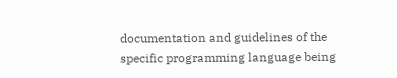documentation and guidelines of the specific programming language being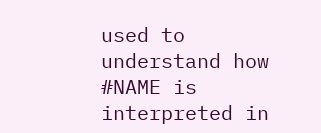used to understand how #NAME is interpreted in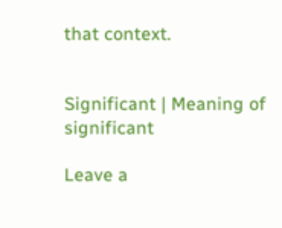that context.


Significant | Meaning of significant

Leave a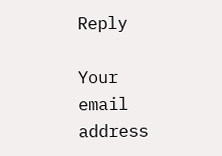Reply

Your email address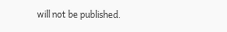will not be published.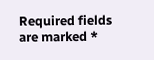Required fields are marked *